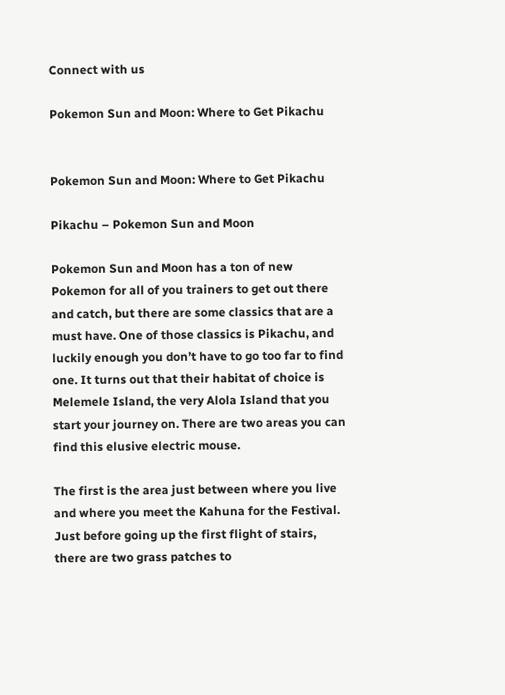Connect with us

Pokemon Sun and Moon: Where to Get Pikachu


Pokemon Sun and Moon: Where to Get Pikachu

Pikachu – Pokemon Sun and Moon

Pokemon Sun and Moon has a ton of new Pokemon for all of you trainers to get out there and catch, but there are some classics that are a must have. One of those classics is Pikachu, and luckily enough you don’t have to go too far to find one. It turns out that their habitat of choice is Melemele Island, the very Alola Island that you start your journey on. There are two areas you can find this elusive electric mouse.

The first is the area just between where you live and where you meet the Kahuna for the Festival. Just before going up the first flight of stairs, there are two grass patches to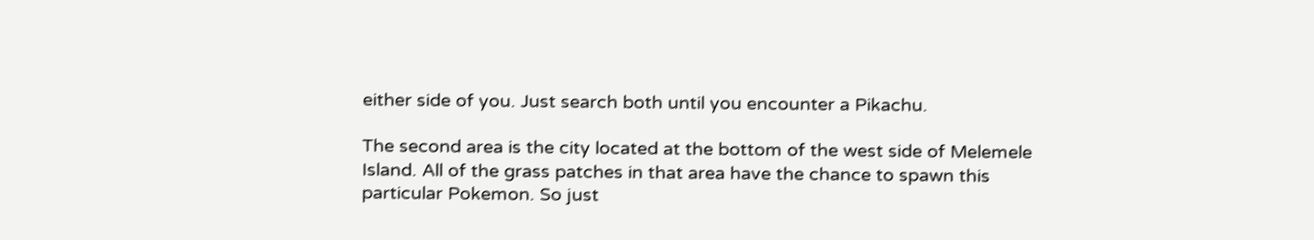either side of you. Just search both until you encounter a Pikachu.

The second area is the city located at the bottom of the west side of Melemele Island. All of the grass patches in that area have the chance to spawn this particular Pokemon. So just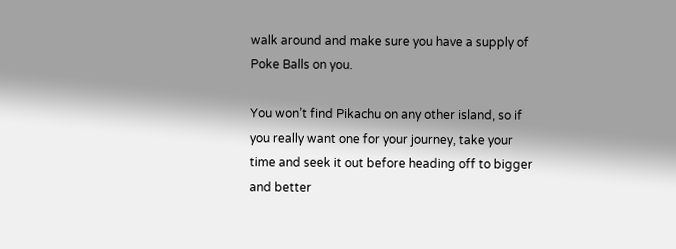walk around and make sure you have a supply of Poke Balls on you.

You won’t find Pikachu on any other island, so if you really want one for your journey, take your time and seek it out before heading off to bigger and better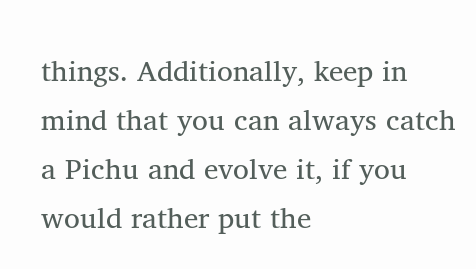things. Additionally, keep in mind that you can always catch a Pichu and evolve it, if you would rather put the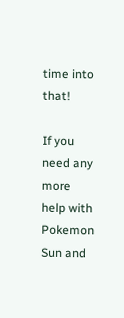time into that!

If you need any more help with Pokemon Sun and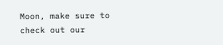Moon, make sure to check out our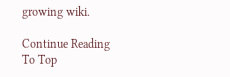growing wiki.

Continue Reading
To Top